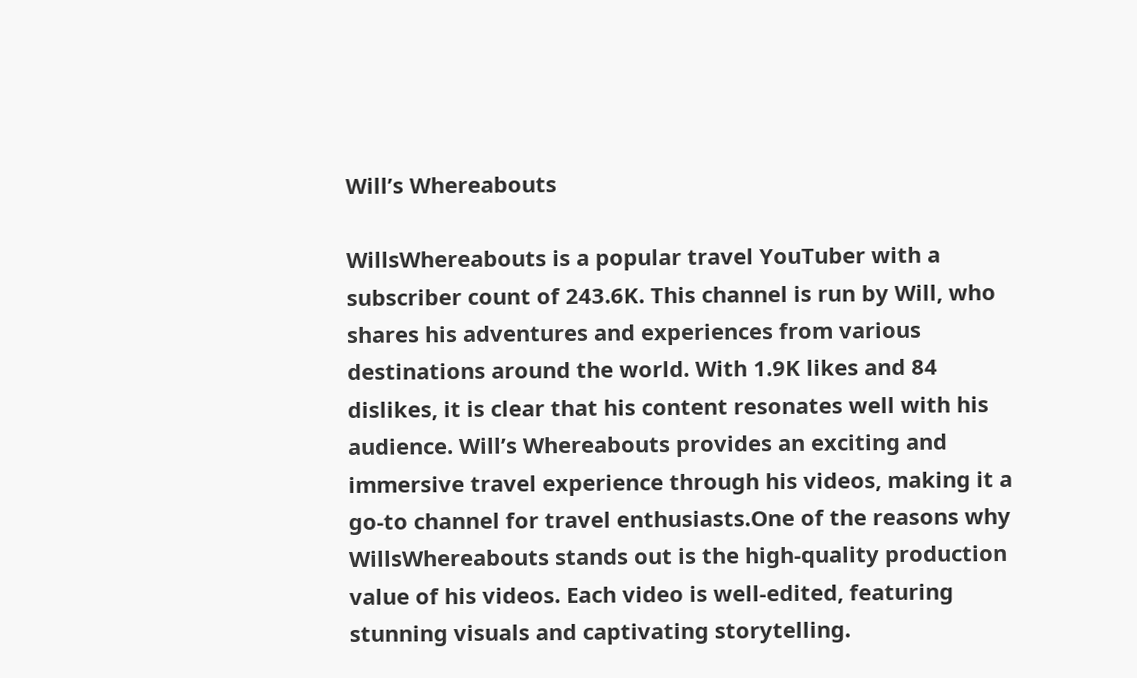Will’s Whereabouts

WillsWhereabouts is a popular travel YouTuber with a subscriber count of 243.6K. This channel is run by Will, who shares his adventures and experiences from various destinations around the world. With 1.9K likes and 84 dislikes, it is clear that his content resonates well with his audience. Will’s Whereabouts provides an exciting and immersive travel experience through his videos, making it a go-to channel for travel enthusiasts.One of the reasons why WillsWhereabouts stands out is the high-quality production value of his videos. Each video is well-edited, featuring stunning visuals and captivating storytelling.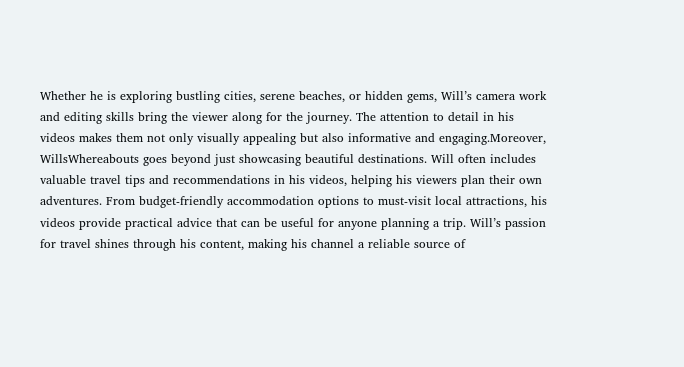Whether he is exploring bustling cities, serene beaches, or hidden gems, Will’s camera work and editing skills bring the viewer along for the journey. The attention to detail in his videos makes them not only visually appealing but also informative and engaging.Moreover, WillsWhereabouts goes beyond just showcasing beautiful destinations. Will often includes valuable travel tips and recommendations in his videos, helping his viewers plan their own adventures. From budget-friendly accommodation options to must-visit local attractions, his videos provide practical advice that can be useful for anyone planning a trip. Will’s passion for travel shines through his content, making his channel a reliable source of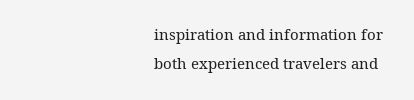inspiration and information for both experienced travelers and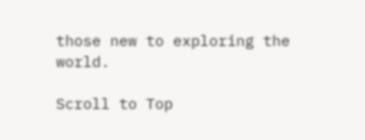those new to exploring the world.

Scroll to Top